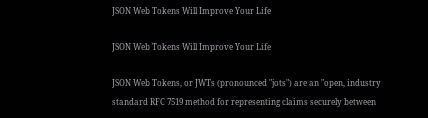JSON Web Tokens Will Improve Your Life

JSON Web Tokens Will Improve Your Life

JSON Web Tokens, or JWTs (pronounced "jots") are an "open, industry standard RFC 7519 method for representing claims securely between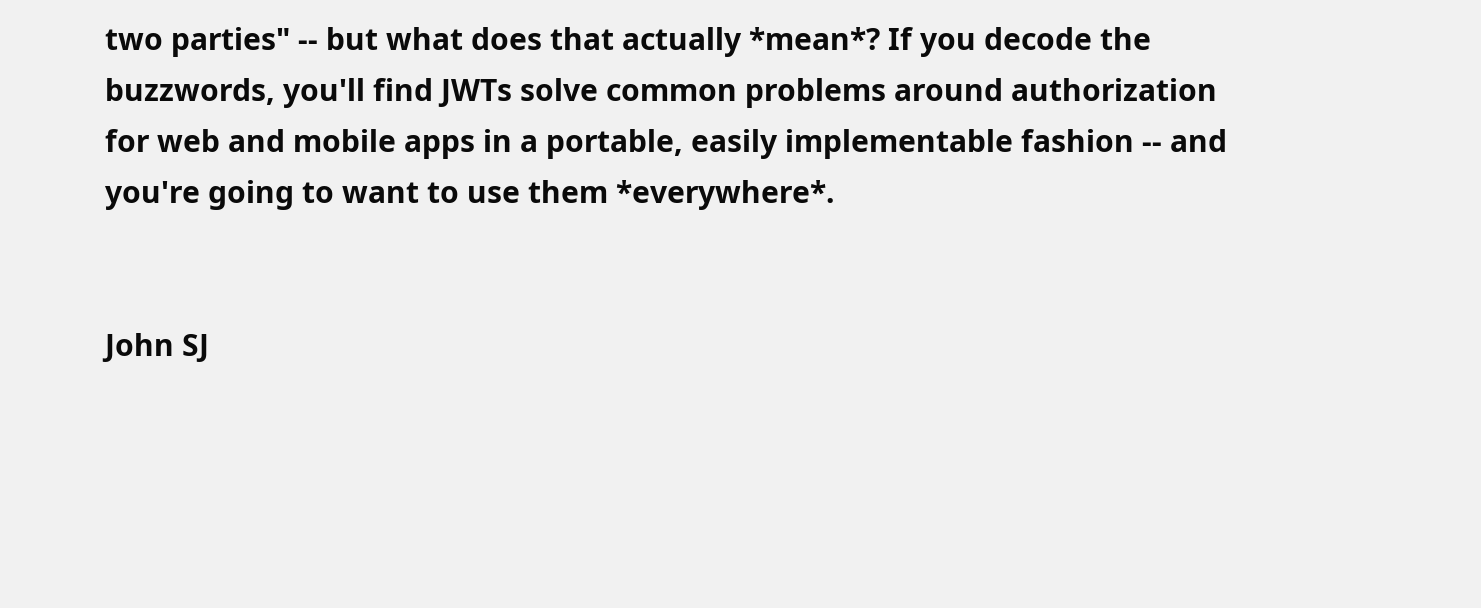two parties" -- but what does that actually *mean*? If you decode the buzzwords, you'll find JWTs solve common problems around authorization for web and mobile apps in a portable, easily implementable fashion -- and you're going to want to use them *everywhere*.


John SJ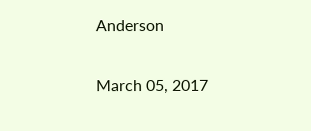Anderson

March 05, 2017